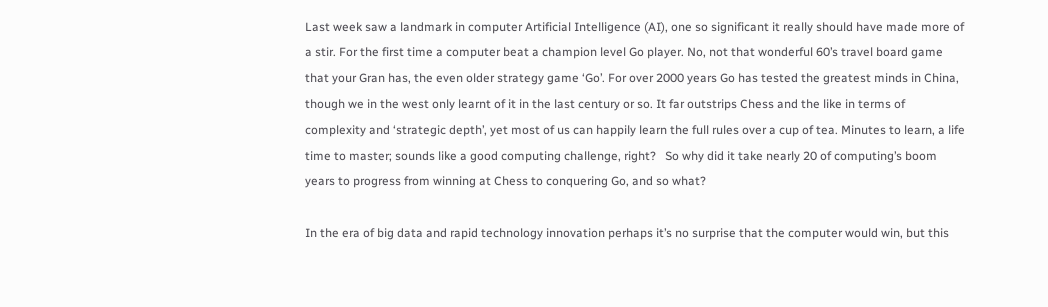Last week saw a landmark in computer Artificial Intelligence (AI), one so significant it really should have made more of a stir. For the first time a computer beat a champion level Go player. No, not that wonderful 60’s travel board game that your Gran has, the even older strategy game ‘Go’. For over 2000 years Go has tested the greatest minds in China, though we in the west only learnt of it in the last century or so. It far outstrips Chess and the like in terms of complexity and ‘strategic depth’, yet most of us can happily learn the full rules over a cup of tea. Minutes to learn, a life time to master; sounds like a good computing challenge, right?   So why did it take nearly 20 of computing’s boom years to progress from winning at Chess to conquering Go, and so what?

In the era of big data and rapid technology innovation perhaps it’s no surprise that the computer would win, but this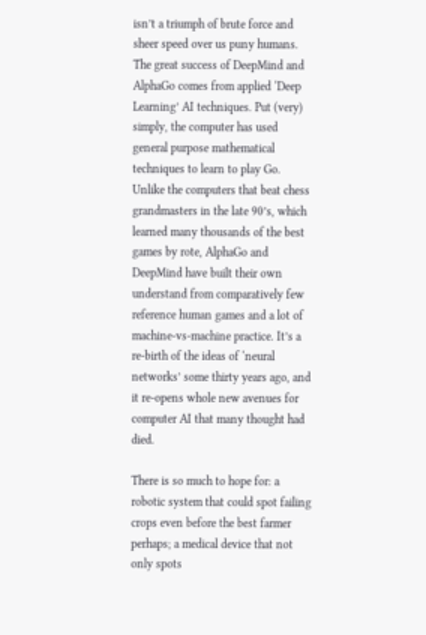isn’t a triumph of brute force and sheer speed over us puny humans. The great success of DeepMind and AlphaGo comes from applied ‘Deep Learning’ AI techniques. Put (very) simply, the computer has used general purpose mathematical techniques to learn to play Go. Unlike the computers that beat chess grandmasters in the late 90’s, which learned many thousands of the best games by rote, AlphaGo and DeepMind have built their own understand from comparatively few reference human games and a lot of machine-vs-machine practice. It’s a re-birth of the ideas of ‘neural networks’ some thirty years ago, and it re-opens whole new avenues for computer AI that many thought had died.

There is so much to hope for: a robotic system that could spot failing crops even before the best farmer perhaps; a medical device that not only spots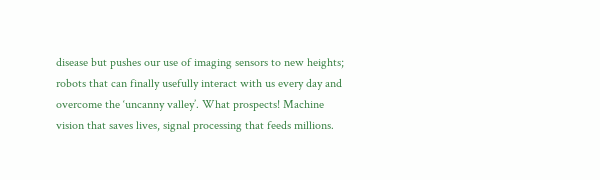disease but pushes our use of imaging sensors to new heights; robots that can finally usefully interact with us every day and overcome the ‘uncanny valley’. What prospects! Machine vision that saves lives, signal processing that feeds millions.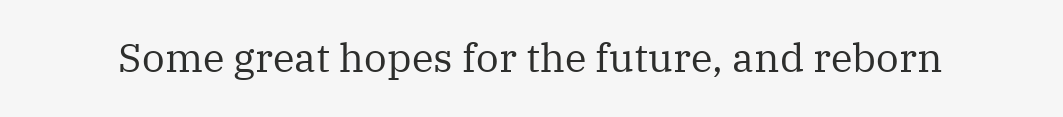Some great hopes for the future, and reborn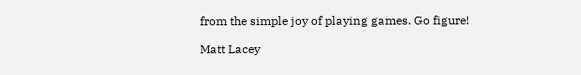from the simple joy of playing games. Go figure!

Matt Lacey